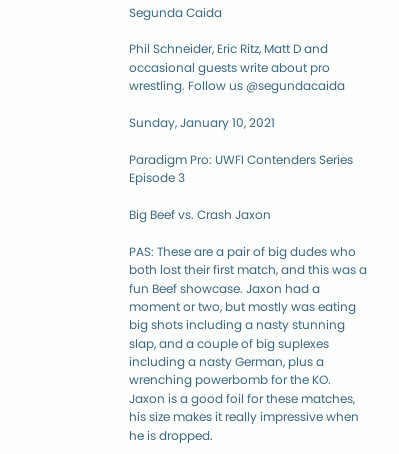Segunda Caida

Phil Schneider, Eric Ritz, Matt D and occasional guests write about pro wrestling. Follow us @segundacaida

Sunday, January 10, 2021

Paradigm Pro: UWFI Contenders Series Episode 3

Big Beef vs. Crash Jaxon

PAS: These are a pair of big dudes who both lost their first match, and this was a fun Beef showcase. Jaxon had a moment or two, but mostly was eating big shots including a nasty stunning slap, and a couple of big suplexes including a nasty German, plus a wrenching powerbomb for the KO. Jaxon is a good foil for these matches, his size makes it really impressive when he is dropped.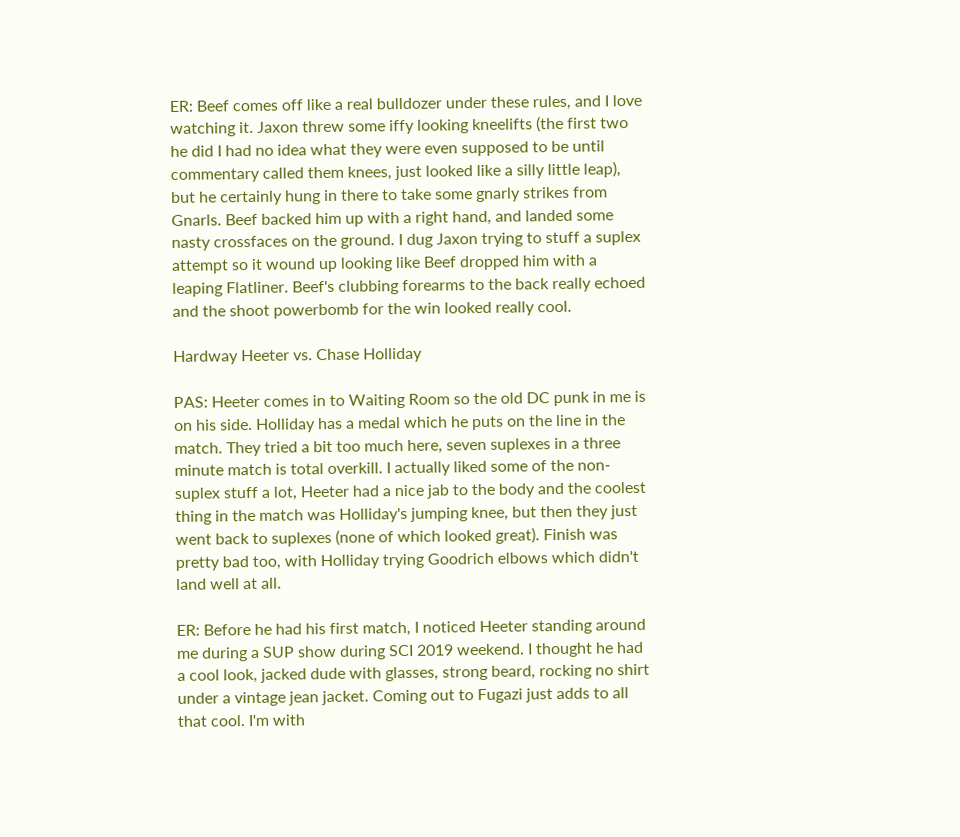ER: Beef comes off like a real bulldozer under these rules, and I love watching it. Jaxon threw some iffy looking kneelifts (the first two he did I had no idea what they were even supposed to be until commentary called them knees, just looked like a silly little leap), but he certainly hung in there to take some gnarly strikes from Gnarls. Beef backed him up with a right hand, and landed some nasty crossfaces on the ground. I dug Jaxon trying to stuff a suplex attempt so it wound up looking like Beef dropped him with a leaping Flatliner. Beef's clubbing forearms to the back really echoed and the shoot powerbomb for the win looked really cool.

Hardway Heeter vs. Chase Holliday

PAS: Heeter comes in to Waiting Room so the old DC punk in me is on his side. Holliday has a medal which he puts on the line in the match. They tried a bit too much here, seven suplexes in a three minute match is total overkill. I actually liked some of the non-suplex stuff a lot, Heeter had a nice jab to the body and the coolest thing in the match was Holliday's jumping knee, but then they just went back to suplexes (none of which looked great). Finish was pretty bad too, with Holliday trying Goodrich elbows which didn't land well at all.

ER: Before he had his first match, I noticed Heeter standing around me during a SUP show during SCI 2019 weekend. I thought he had a cool look, jacked dude with glasses, strong beard, rocking no shirt under a vintage jean jacket. Coming out to Fugazi just adds to all that cool. I'm with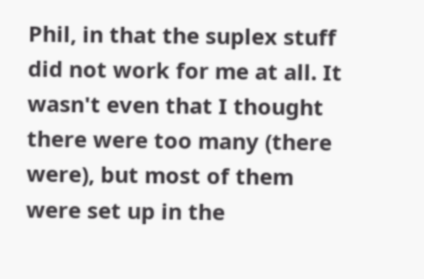Phil, in that the suplex stuff did not work for me at all. It wasn't even that I thought there were too many (there were), but most of them were set up in the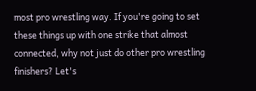most pro wrestling way. If you're going to set these things up with one strike that almost connected, why not just do other pro wrestling finishers? Let's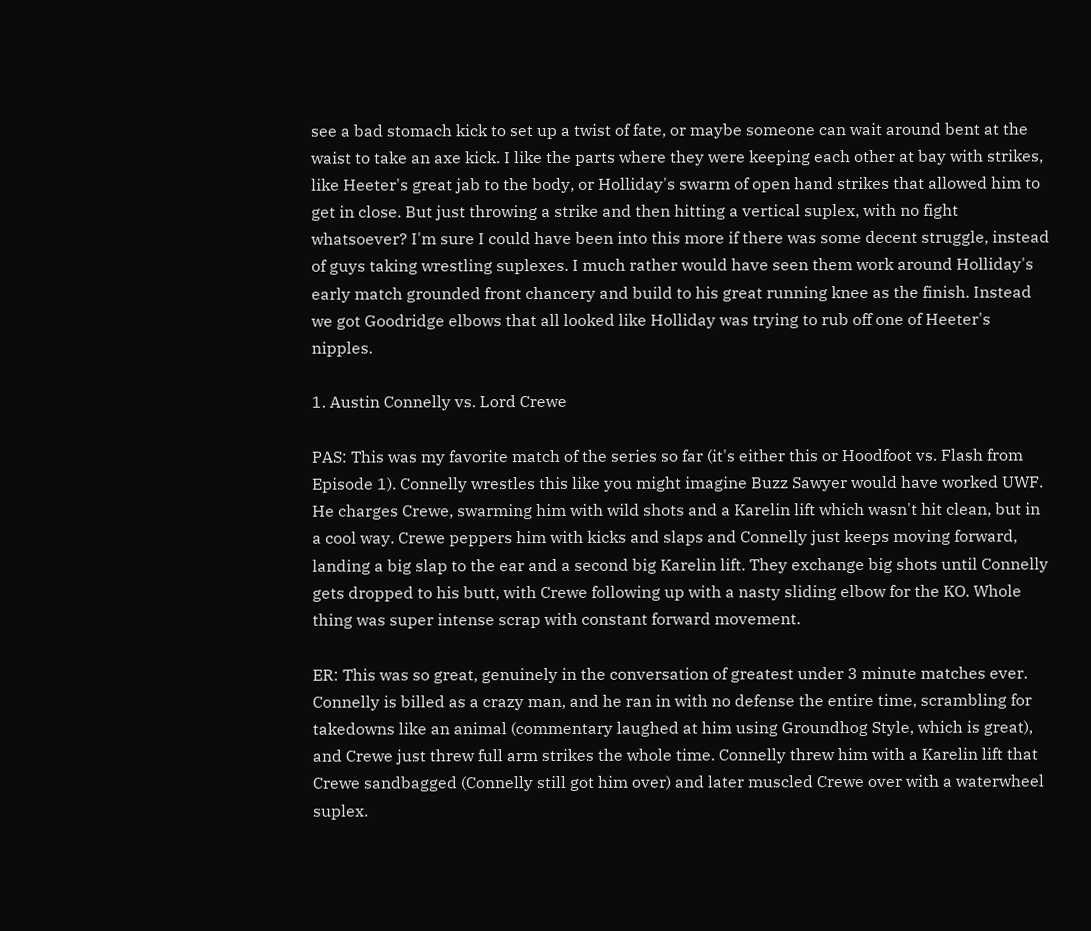see a bad stomach kick to set up a twist of fate, or maybe someone can wait around bent at the waist to take an axe kick. I like the parts where they were keeping each other at bay with strikes, like Heeter's great jab to the body, or Holliday's swarm of open hand strikes that allowed him to get in close. But just throwing a strike and then hitting a vertical suplex, with no fight whatsoever? I'm sure I could have been into this more if there was some decent struggle, instead of guys taking wrestling suplexes. I much rather would have seen them work around Holliday's early match grounded front chancery and build to his great running knee as the finish. Instead we got Goodridge elbows that all looked like Holliday was trying to rub off one of Heeter's nipples.

1. Austin Connelly vs. Lord Crewe

PAS: This was my favorite match of the series so far (it's either this or Hoodfoot vs. Flash from Episode 1). Connelly wrestles this like you might imagine Buzz Sawyer would have worked UWF. He charges Crewe, swarming him with wild shots and a Karelin lift which wasn't hit clean, but in a cool way. Crewe peppers him with kicks and slaps and Connelly just keeps moving forward, landing a big slap to the ear and a second big Karelin lift. They exchange big shots until Connelly gets dropped to his butt, with Crewe following up with a nasty sliding elbow for the KO. Whole thing was super intense scrap with constant forward movement.

ER: This was so great, genuinely in the conversation of greatest under 3 minute matches ever. Connelly is billed as a crazy man, and he ran in with no defense the entire time, scrambling for takedowns like an animal (commentary laughed at him using Groundhog Style, which is great), and Crewe just threw full arm strikes the whole time. Connelly threw him with a Karelin lift that Crewe sandbagged (Connelly still got him over) and later muscled Crewe over with a waterwheel suplex.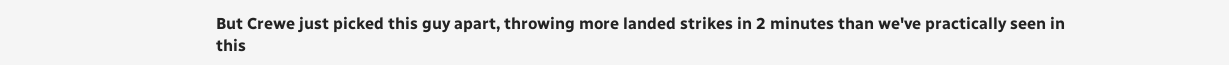But Crewe just picked this guy apart, throwing more landed strikes in 2 minutes than we've practically seen in this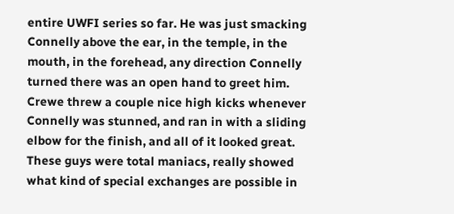entire UWFI series so far. He was just smacking Connelly above the ear, in the temple, in the mouth, in the forehead, any direction Connelly turned there was an open hand to greet him. Crewe threw a couple nice high kicks whenever Connelly was stunned, and ran in with a sliding elbow for the finish, and all of it looked great. These guys were total maniacs, really showed what kind of special exchanges are possible in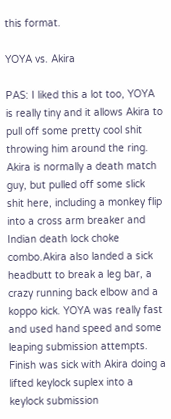this format.

YOYA vs. Akira

PAS: I liked this a lot too, YOYA is really tiny and it allows Akira to pull off some pretty cool shit throwing him around the ring. Akira is normally a death match guy, but pulled off some slick shit here, including a monkey flip into a cross arm breaker and Indian death lock choke combo.Akira also landed a sick headbutt to break a leg bar, a crazy running back elbow and a koppo kick. YOYA was really fast and used hand speed and some leaping submission attempts. Finish was sick with Akira doing a lifted keylock suplex into a keylock submission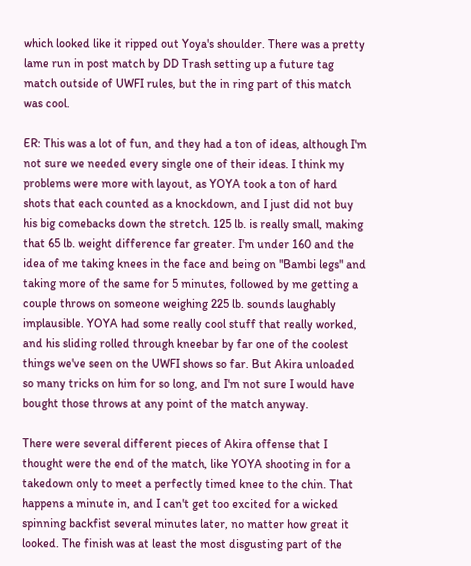which looked like it ripped out Yoya's shoulder. There was a pretty lame run in post match by DD Trash setting up a future tag match outside of UWFI rules, but the in ring part of this match was cool.

ER: This was a lot of fun, and they had a ton of ideas, although I'm not sure we needed every single one of their ideas. I think my problems were more with layout, as YOYA took a ton of hard shots that each counted as a knockdown, and I just did not buy his big comebacks down the stretch. 125 lb. is really small, making that 65 lb. weight difference far greater. I'm under 160 and the idea of me taking knees in the face and being on "Bambi legs" and taking more of the same for 5 minutes, followed by me getting a couple throws on someone weighing 225 lb. sounds laughably implausible. YOYA had some really cool stuff that really worked, and his sliding rolled through kneebar by far one of the coolest things we've seen on the UWFI shows so far. But Akira unloaded so many tricks on him for so long, and I'm not sure I would have bought those throws at any point of the match anyway.

There were several different pieces of Akira offense that I thought were the end of the match, like YOYA shooting in for a takedown only to meet a perfectly timed knee to the chin. That happens a minute in, and I can't get too excited for a wicked spinning backfist several minutes later, no matter how great it looked. The finish was at least the most disgusting part of the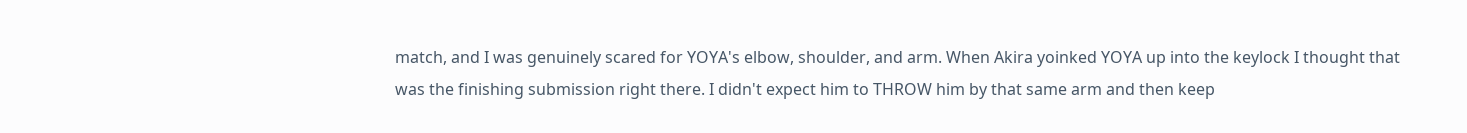match, and I was genuinely scared for YOYA's elbow, shoulder, and arm. When Akira yoinked YOYA up into the keylock I thought that was the finishing submission right there. I didn't expect him to THROW him by that same arm and then keep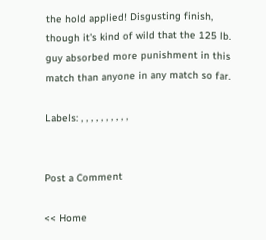the hold applied! Disgusting finish, though it's kind of wild that the 125 lb. guy absorbed more punishment in this match than anyone in any match so far.

Labels: , , , , , , , , , ,


Post a Comment

<< Home